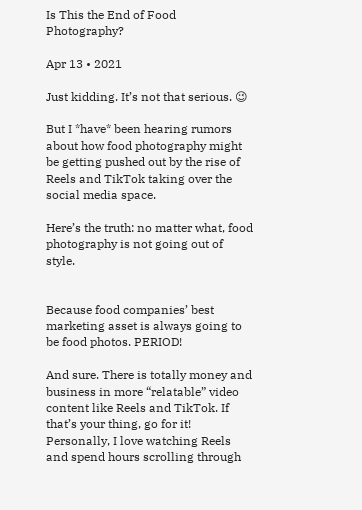Is This the End of Food Photography?

Apr 13 • 2021

Just kidding. It’s not that serious. 😉

But I *have* been hearing rumors about how food photography might be getting pushed out by the rise of Reels and TikTok taking over the social media space.

Here’s the truth: no matter what, food photography is not going out of style.


Because food companies’ best marketing asset is always going to be food photos. PERIOD!

And sure. There is totally money and business in more “relatable” video content like Reels and TikTok. If that’s your thing, go for it! Personally, I love watching Reels and spend hours scrolling through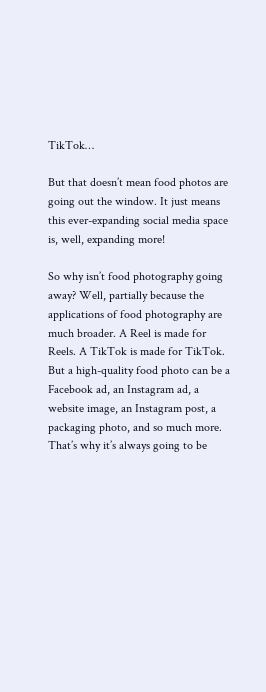TikTok…

But that doesn’t mean food photos are going out the window. It just means this ever-expanding social media space is, well, expanding more!

So why isn’t food photography going away? Well, partially because the applications of food photography are much broader. A Reel is made for Reels. A TikTok is made for TikTok. But a high-quality food photo can be a Facebook ad, an Instagram ad, a website image, an Instagram post, a packaging photo, and so much more. That’s why it’s always going to be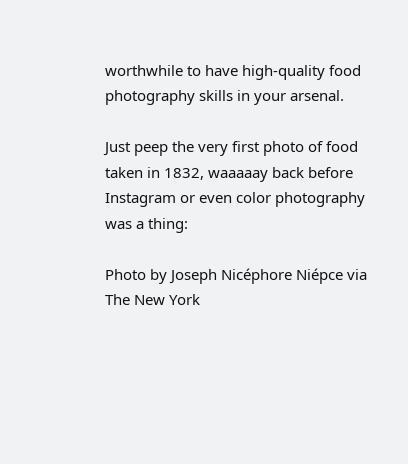worthwhile to have high-quality food photography skills in your arsenal.

Just peep the very first photo of food taken in 1832, waaaaay back before Instagram or even color photography was a thing:

Photo by Joseph Nicéphore Niépce via The New York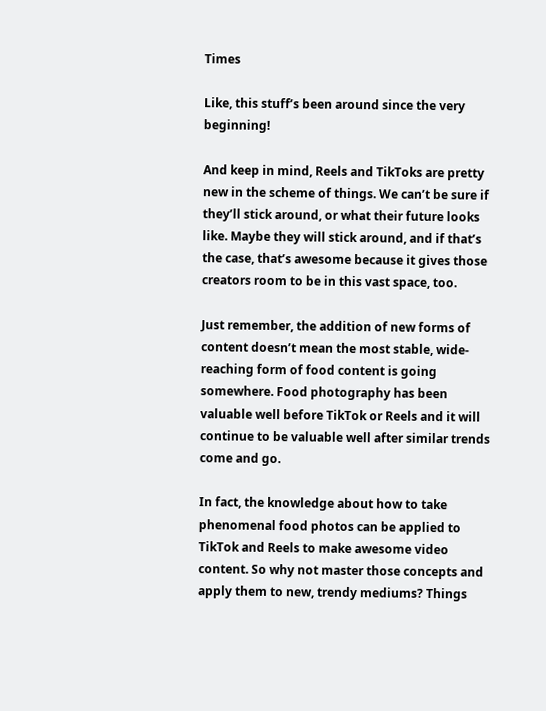Times

Like, this stuff’s been around since the very beginning!

And keep in mind, Reels and TikToks are pretty new in the scheme of things. We can’t be sure if they’ll stick around, or what their future looks like. Maybe they will stick around, and if that’s the case, that’s awesome because it gives those creators room to be in this vast space, too.

Just remember, the addition of new forms of content doesn’t mean the most stable, wide-reaching form of food content is going somewhere. Food photography has been valuable well before TikTok or Reels and it will continue to be valuable well after similar trends come and go.

In fact, the knowledge about how to take phenomenal food photos can be applied to TikTok and Reels to make awesome video content. So why not master those concepts and apply them to new, trendy mediums? Things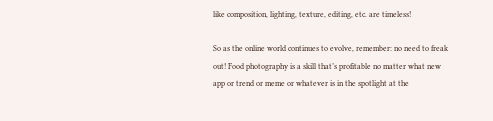like composition, lighting, texture, editing, etc. are timeless!

So as the online world continues to evolve, remember: no need to freak out! Food photography is a skill that’s profitable no matter what new app or trend or meme or whatever is in the spotlight at the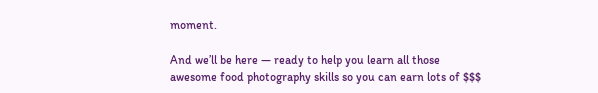moment.

And we’ll be here — ready to help you learn all those awesome food photography skills so you can earn lots of $$$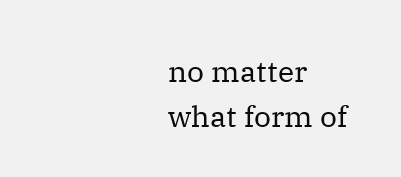no matter what form of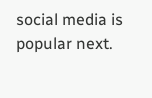social media is popular next.